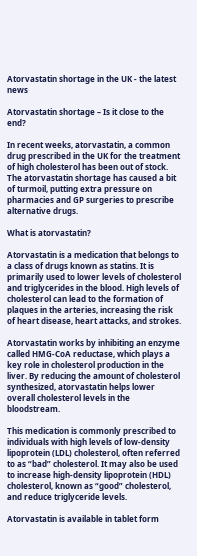Atorvastatin shortage in the UK - the latest news

Atorvastatin shortage – Is it close to the end?

In recent weeks, atorvastatin, a common drug prescribed in the UK for the treatment of high cholesterol has been out of stock. The atorvastatin shortage has caused a bit of turmoil, putting extra pressure on pharmacies and GP surgeries to prescribe alternative drugs.

What is atorvastatin?

Atorvastatin is a medication that belongs to a class of drugs known as statins. It is primarily used to lower levels of cholesterol and triglycerides in the blood. High levels of cholesterol can lead to the formation of plaques in the arteries, increasing the risk of heart disease, heart attacks, and strokes.

Atorvastatin works by inhibiting an enzyme called HMG-CoA reductase, which plays a key role in cholesterol production in the liver. By reducing the amount of cholesterol synthesized, atorvastatin helps lower overall cholesterol levels in the bloodstream.

This medication is commonly prescribed to individuals with high levels of low-density lipoprotein (LDL) cholesterol, often referred to as “bad” cholesterol. It may also be used to increase high-density lipoprotein (HDL) cholesterol, known as “good” cholesterol, and reduce triglyceride levels.

Atorvastatin is available in tablet form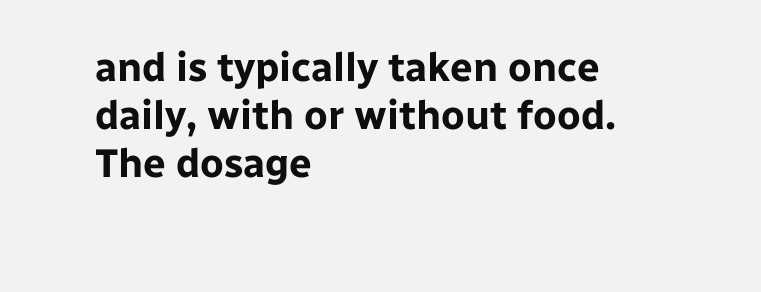and is typically taken once daily, with or without food. The dosage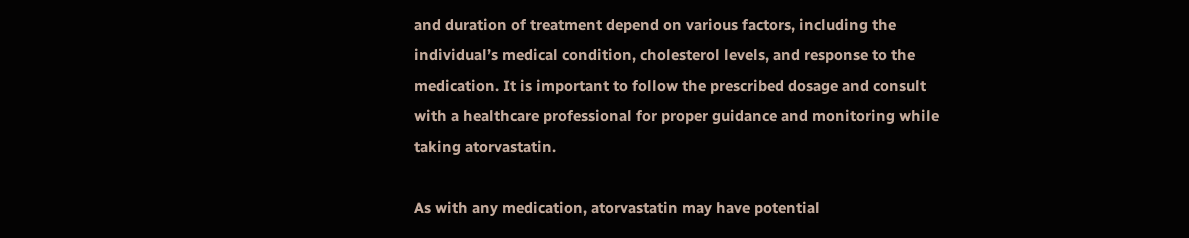and duration of treatment depend on various factors, including the individual’s medical condition, cholesterol levels, and response to the medication. It is important to follow the prescribed dosage and consult with a healthcare professional for proper guidance and monitoring while taking atorvastatin.

As with any medication, atorvastatin may have potential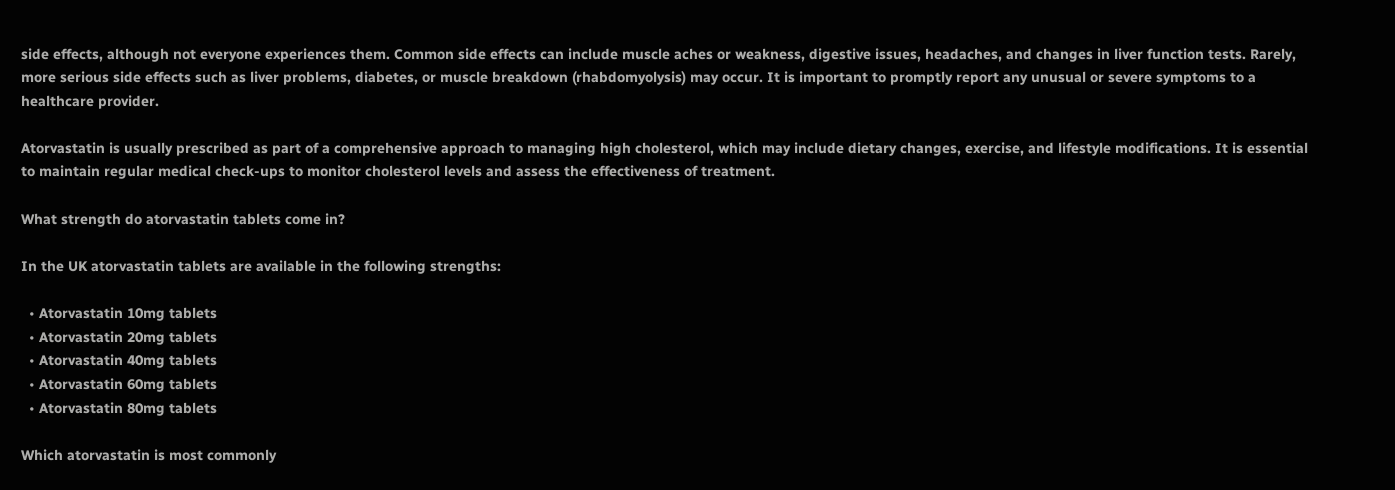side effects, although not everyone experiences them. Common side effects can include muscle aches or weakness, digestive issues, headaches, and changes in liver function tests. Rarely, more serious side effects such as liver problems, diabetes, or muscle breakdown (rhabdomyolysis) may occur. It is important to promptly report any unusual or severe symptoms to a healthcare provider.

Atorvastatin is usually prescribed as part of a comprehensive approach to managing high cholesterol, which may include dietary changes, exercise, and lifestyle modifications. It is essential to maintain regular medical check-ups to monitor cholesterol levels and assess the effectiveness of treatment.

What strength do atorvastatin tablets come in?

In the UK atorvastatin tablets are available in the following strengths:

  • Atorvastatin 10mg tablets
  • Atorvastatin 20mg tablets
  • Atorvastatin 40mg tablets
  • Atorvastatin 60mg tablets
  • Atorvastatin 80mg tablets

Which atorvastatin is most commonly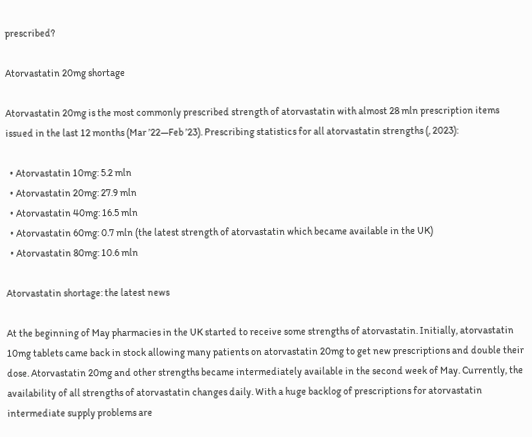prescribed?

Atorvastatin 20mg shortage

Atorvastatin 20mg is the most commonly prescribed strength of atorvastatin with almost 28 mln prescription items issued in the last 12 months (Mar ’22—Feb ’23). Prescribing statistics for all atorvastatin strengths (, 2023):

  • Atorvastatin 10mg: 5.2 mln
  • Atorvastatin 20mg: 27.9 mln
  • Atorvastatin 40mg: 16.5 mln
  • Atorvastatin 60mg: 0.7 mln (the latest strength of atorvastatin which became available in the UK)
  • Atorvastatin 80mg: 10.6 mln

Atorvastatin shortage: the latest news

At the beginning of May pharmacies in the UK started to receive some strengths of atorvastatin. Initially, atorvastatin 10mg tablets came back in stock allowing many patients on atorvastatin 20mg to get new prescriptions and double their dose. Atorvastatin 20mg and other strengths became intermediately available in the second week of May. Currently, the availability of all strengths of atorvastatin changes daily. With a huge backlog of prescriptions for atorvastatin intermediate supply problems are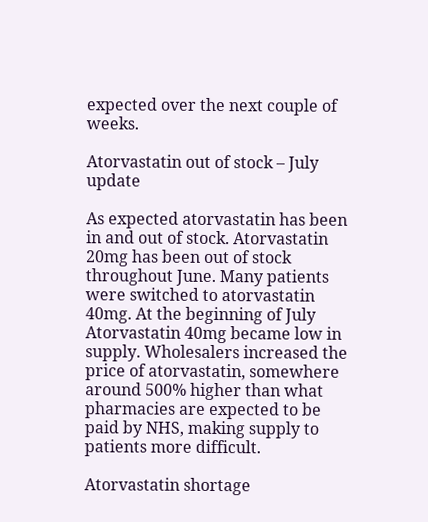expected over the next couple of weeks.

Atorvastatin out of stock – July update

As expected atorvastatin has been in and out of stock. Atorvastatin 20mg has been out of stock throughout June. Many patients were switched to atorvastatin 40mg. At the beginning of July Atorvastatin 40mg became low in supply. Wholesalers increased the price of atorvastatin, somewhere around 500% higher than what pharmacies are expected to be paid by NHS, making supply to patients more difficult.

Atorvastatin shortage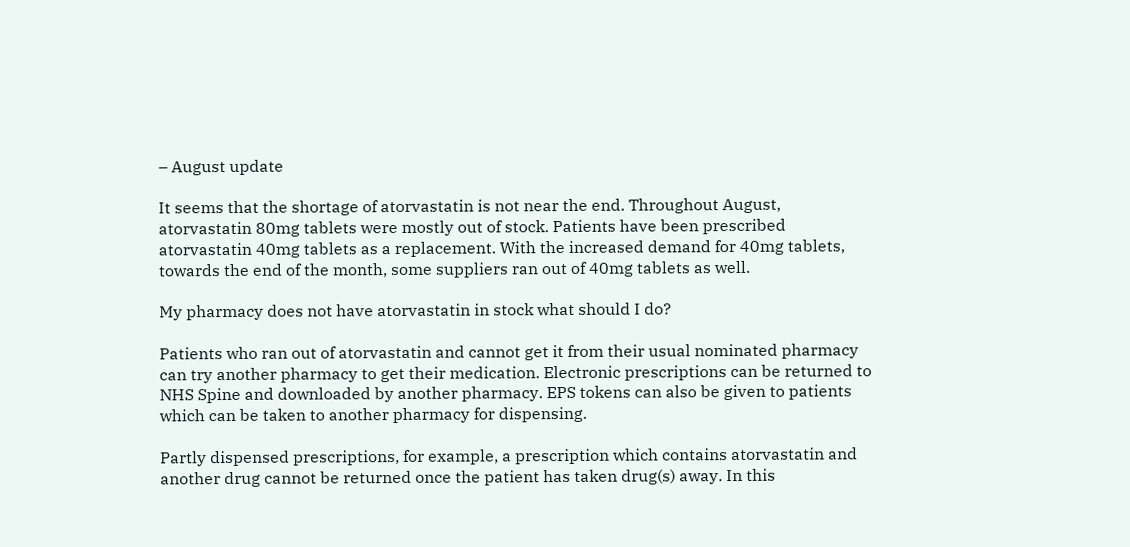– August update

It seems that the shortage of atorvastatin is not near the end. Throughout August, atorvastatin 80mg tablets were mostly out of stock. Patients have been prescribed atorvastatin 40mg tablets as a replacement. With the increased demand for 40mg tablets, towards the end of the month, some suppliers ran out of 40mg tablets as well.

My pharmacy does not have atorvastatin in stock what should I do?

Patients who ran out of atorvastatin and cannot get it from their usual nominated pharmacy can try another pharmacy to get their medication. Electronic prescriptions can be returned to NHS Spine and downloaded by another pharmacy. EPS tokens can also be given to patients which can be taken to another pharmacy for dispensing.

Partly dispensed prescriptions, for example, a prescription which contains atorvastatin and another drug cannot be returned once the patient has taken drug(s) away. In this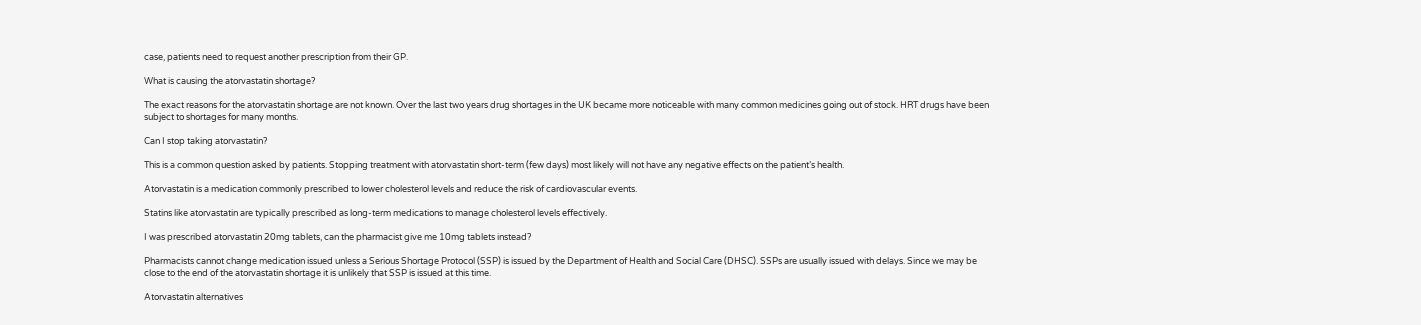case, patients need to request another prescription from their GP.

What is causing the atorvastatin shortage?

The exact reasons for the atorvastatin shortage are not known. Over the last two years drug shortages in the UK became more noticeable with many common medicines going out of stock. HRT drugs have been subject to shortages for many months.

Can I stop taking atorvastatin?

This is a common question asked by patients. Stopping treatment with atorvastatin short-term (few days) most likely will not have any negative effects on the patient’s health.

Atorvastatin is a medication commonly prescribed to lower cholesterol levels and reduce the risk of cardiovascular events.

Statins like atorvastatin are typically prescribed as long-term medications to manage cholesterol levels effectively.

I was prescribed atorvastatin 20mg tablets, can the pharmacist give me 10mg tablets instead?

Pharmacists cannot change medication issued unless a Serious Shortage Protocol (SSP) is issued by the Department of Health and Social Care (DHSC). SSPs are usually issued with delays. Since we may be close to the end of the atorvastatin shortage it is unlikely that SSP is issued at this time.

Atorvastatin alternatives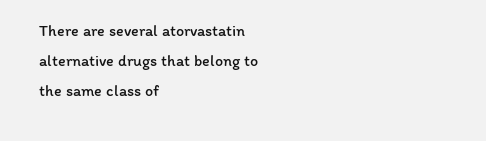There are several atorvastatin alternative drugs that belong to the same class of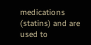medications (statins) and are used to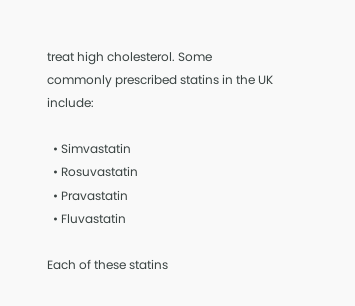treat high cholesterol. Some commonly prescribed statins in the UK include:

  • Simvastatin
  • Rosuvastatin
  • Pravastatin
  • Fluvastatin

Each of these statins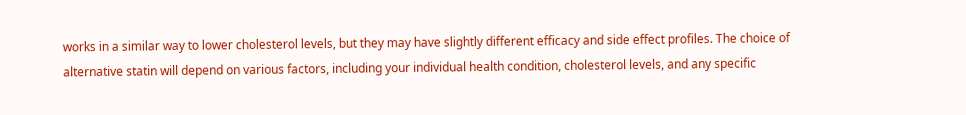works in a similar way to lower cholesterol levels, but they may have slightly different efficacy and side effect profiles. The choice of alternative statin will depend on various factors, including your individual health condition, cholesterol levels, and any specific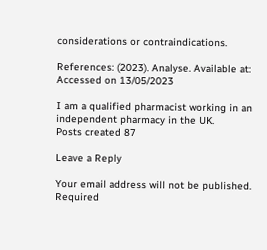considerations or contraindications.

References: (2023). Analyse. Available at: Accessed on 13/05/2023

I am a qualified pharmacist working in an independent pharmacy in the UK.
Posts created 87

Leave a Reply

Your email address will not be published. Required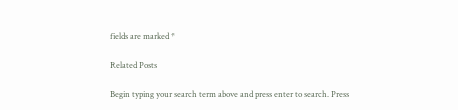fields are marked *

Related Posts

Begin typing your search term above and press enter to search. Press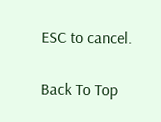ESC to cancel.

Back To Top